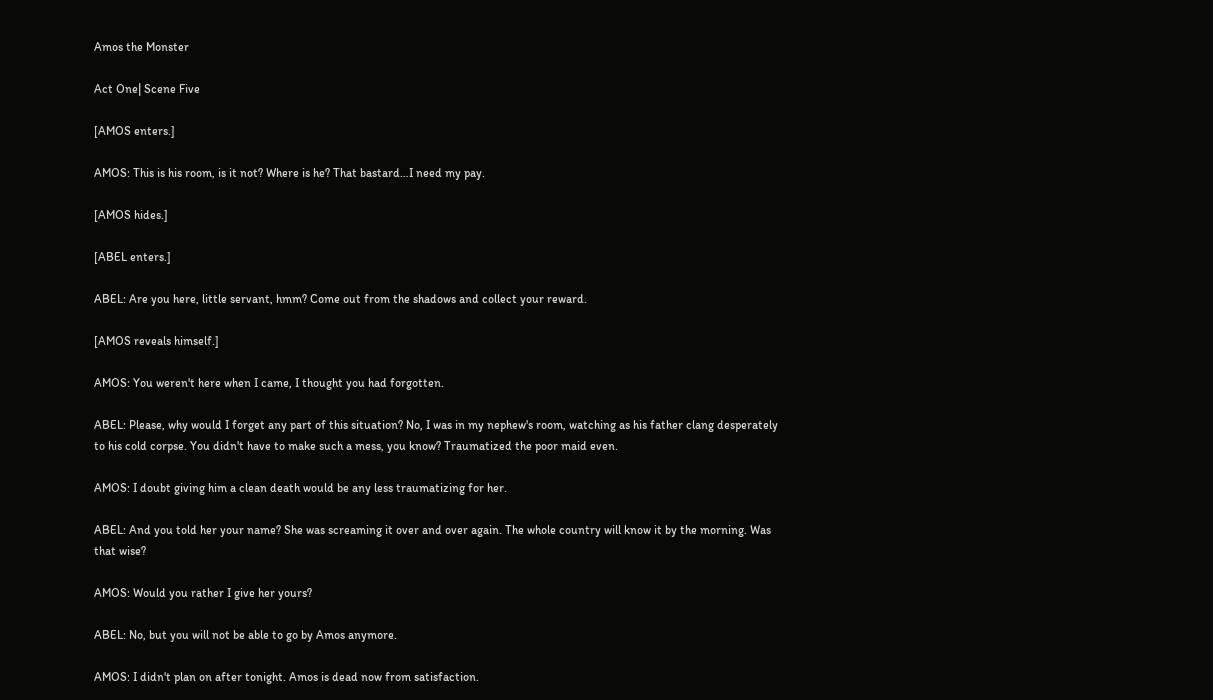Amos the Monster

Act One| Scene Five

[AMOS enters.]

AMOS: This is his room, is it not? Where is he? That bastard…I need my pay.

[AMOS hides.]

[ABEL enters.]

ABEL: Are you here, little servant, hmm? Come out from the shadows and collect your reward.

[AMOS reveals himself.]

AMOS: You weren't here when I came, I thought you had forgotten.

ABEL: Please, why would I forget any part of this situation? No, I was in my nephew's room, watching as his father clang desperately to his cold corpse. You didn't have to make such a mess, you know? Traumatized the poor maid even.

AMOS: I doubt giving him a clean death would be any less traumatizing for her.

ABEL: And you told her your name? She was screaming it over and over again. The whole country will know it by the morning. Was that wise?

AMOS: Would you rather I give her yours?

ABEL: No, but you will not be able to go by Amos anymore.

AMOS: I didn't plan on after tonight. Amos is dead now from satisfaction.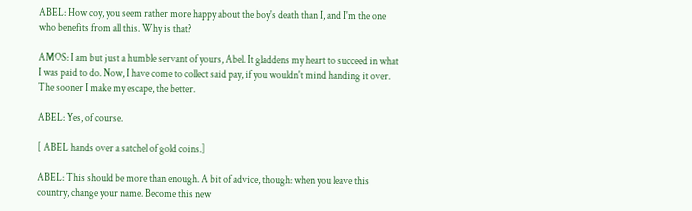ABEL: How coy, you seem rather more happy about the boy's death than I, and I'm the one who benefits from all this. Why is that?

AMOS: I am but just a humble servant of yours, Abel. It gladdens my heart to succeed in what I was paid to do. Now, I have come to collect said pay, if you wouldn't mind handing it over. The sooner I make my escape, the better.

ABEL: Yes, of course.

[ ABEL hands over a satchel of gold coins.]

ABEL: This should be more than enough. A bit of advice, though: when you leave this country, change your name. Become this new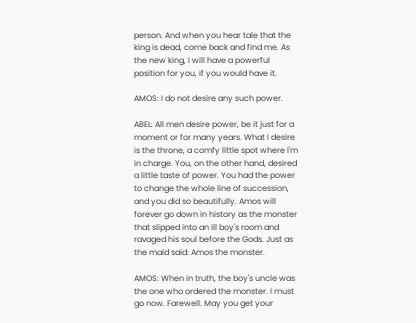person. And when you hear tale that the king is dead, come back and find me. As the new king, I will have a powerful position for you, if you would have it.

AMOS: I do not desire any such power.

ABEL: All men desire power, be it just for a moment or for many years. What I desire is the throne, a comfy little spot where I'm in charge. You, on the other hand, desired a little taste of power. You had the power to change the whole line of succession, and you did so beautifully. Amos will forever go down in history as the monster that slipped into an ill boy's room and ravaged his soul before the Gods. Just as the maid said: Amos the monster.

AMOS: When in truth, the boy's uncle was the one who ordered the monster. I must go now. Farewell. May you get your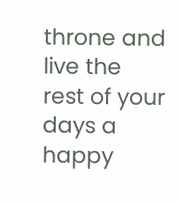throne and live the rest of your days a happy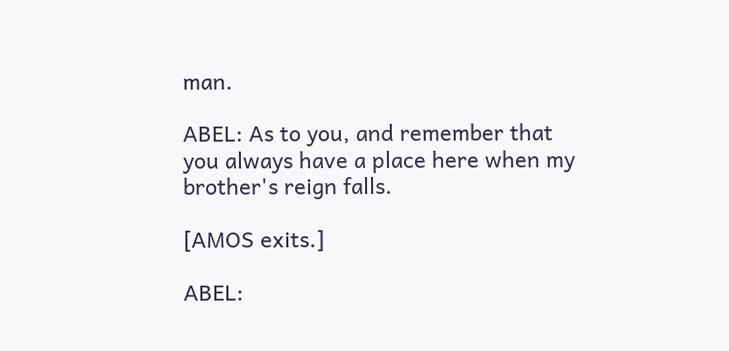man.

ABEL: As to you, and remember that you always have a place here when my brother's reign falls.

[AMOS exits.]

ABEL: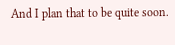And I plan that to be quite soon.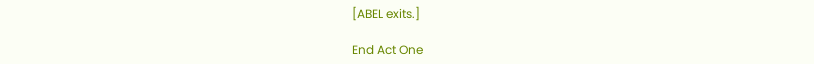[ABEL exits.]

End Act One